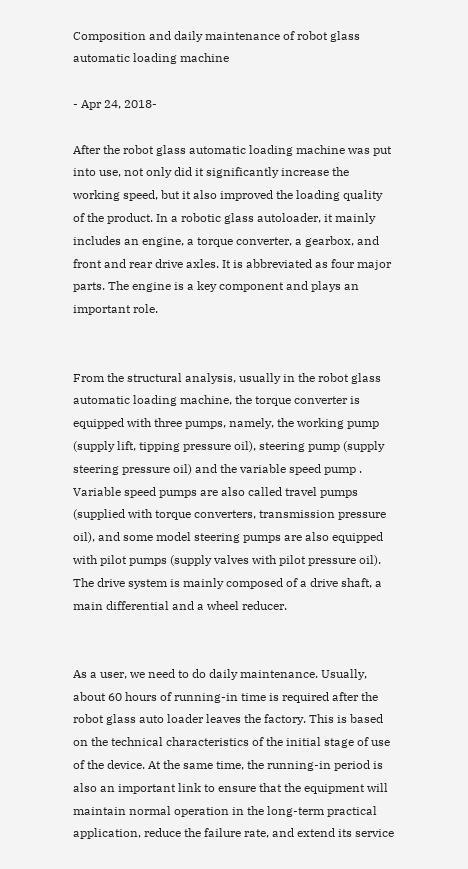Composition and daily maintenance of robot glass automatic loading machine

- Apr 24, 2018-

After the robot glass automatic loading machine was put into use, not only did it significantly increase the working speed, but it also improved the loading quality of the product. In a robotic glass autoloader, it mainly includes an engine, a torque converter, a gearbox, and front and rear drive axles. It is abbreviated as four major parts. The engine is a key component and plays an important role.


From the structural analysis, usually in the robot glass automatic loading machine, the torque converter is equipped with three pumps, namely, the working pump (supply lift, tipping pressure oil), steering pump (supply steering pressure oil) and the variable speed pump . Variable speed pumps are also called travel pumps (supplied with torque converters, transmission pressure oil), and some model steering pumps are also equipped with pilot pumps (supply valves with pilot pressure oil). The drive system is mainly composed of a drive shaft, a main differential and a wheel reducer.


As a user, we need to do daily maintenance. Usually, about 60 hours of running-in time is required after the robot glass auto loader leaves the factory. This is based on the technical characteristics of the initial stage of use of the device. At the same time, the running-in period is also an important link to ensure that the equipment will maintain normal operation in the long-term practical application, reduce the failure rate, and extend its service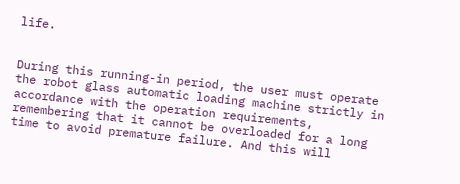life.


During this running-in period, the user must operate the robot glass automatic loading machine strictly in accordance with the operation requirements, remembering that it cannot be overloaded for a long time to avoid premature failure. And this will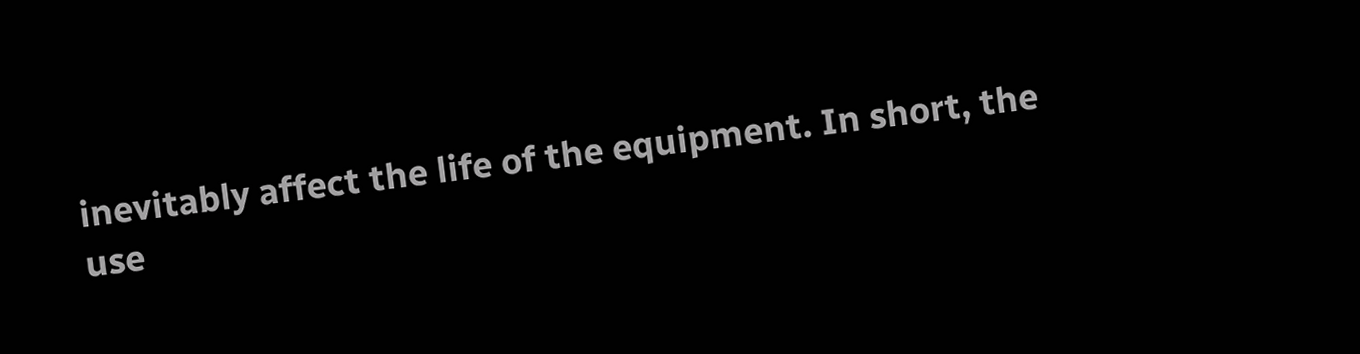inevitably affect the life of the equipment. In short, the use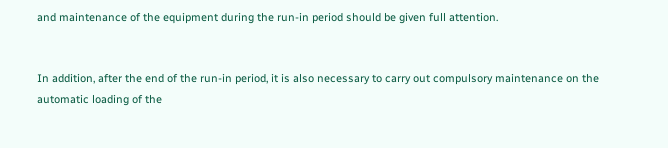and maintenance of the equipment during the run-in period should be given full attention.


In addition, after the end of the run-in period, it is also necessary to carry out compulsory maintenance on the automatic loading of the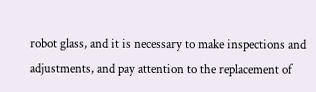robot glass, and it is necessary to make inspections and adjustments, and pay attention to the replacement of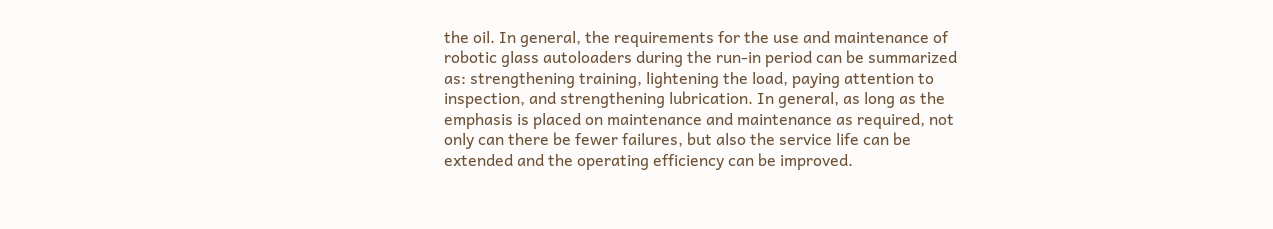the oil. In general, the requirements for the use and maintenance of robotic glass autoloaders during the run-in period can be summarized as: strengthening training, lightening the load, paying attention to inspection, and strengthening lubrication. In general, as long as the emphasis is placed on maintenance and maintenance as required, not only can there be fewer failures, but also the service life can be extended and the operating efficiency can be improved.